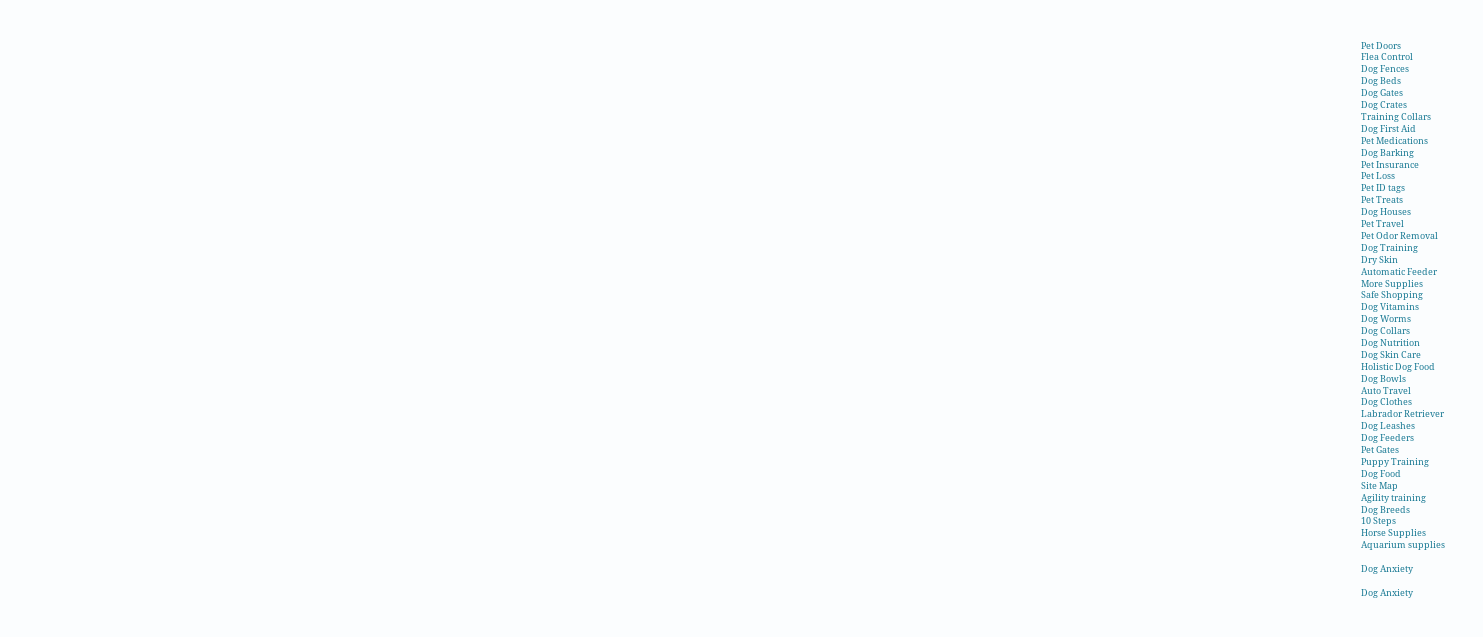Pet Doors
Flea Control
Dog Fences
Dog Beds
Dog Gates
Dog Crates
Training Collars
Dog First Aid
Pet Medications
Dog Barking
Pet Insurance
Pet Loss
Pet ID tags
Pet Treats
Dog Houses
Pet Travel
Pet Odor Removal
Dog Training
Dry Skin
Automatic Feeder
More Supplies
Safe Shopping
Dog Vitamins
Dog Worms
Dog Collars
Dog Nutrition
Dog Skin Care
Holistic Dog Food
Dog Bowls
Auto Travel
Dog Clothes
Labrador Retriever
Dog Leashes
Dog Feeders
Pet Gates
Puppy Training
Dog Food
Site Map
Agility training
Dog Breeds
10 Steps
Horse Supplies
Aquarium supplies

Dog Anxiety

Dog Anxiety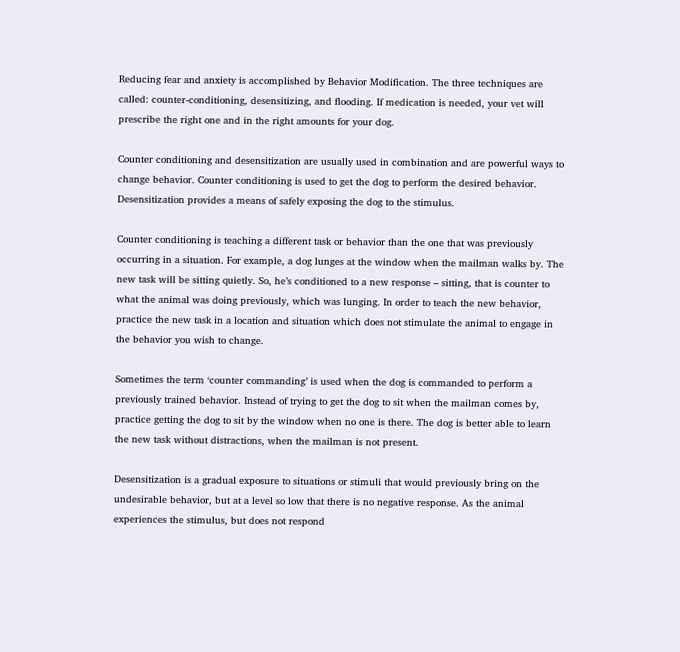Reducing fear and anxiety is accomplished by Behavior Modification. The three techniques are called: counter-conditioning, desensitizing, and flooding. If medication is needed, your vet will prescribe the right one and in the right amounts for your dog.

Counter conditioning and desensitization are usually used in combination and are powerful ways to change behavior. Counter conditioning is used to get the dog to perform the desired behavior. Desensitization provides a means of safely exposing the dog to the stimulus.

Counter conditioning is teaching a different task or behavior than the one that was previously occurring in a situation. For example, a dog lunges at the window when the mailman walks by. The new task will be sitting quietly. So, he’s conditioned to a new response – sitting, that is counter to what the animal was doing previously, which was lunging. In order to teach the new behavior, practice the new task in a location and situation which does not stimulate the animal to engage in the behavior you wish to change.

Sometimes the term ‘counter commanding’ is used when the dog is commanded to perform a previously trained behavior. Instead of trying to get the dog to sit when the mailman comes by, practice getting the dog to sit by the window when no one is there. The dog is better able to learn the new task without distractions, when the mailman is not present.

Desensitization is a gradual exposure to situations or stimuli that would previously bring on the undesirable behavior, but at a level so low that there is no negative response. As the animal experiences the stimulus, but does not respond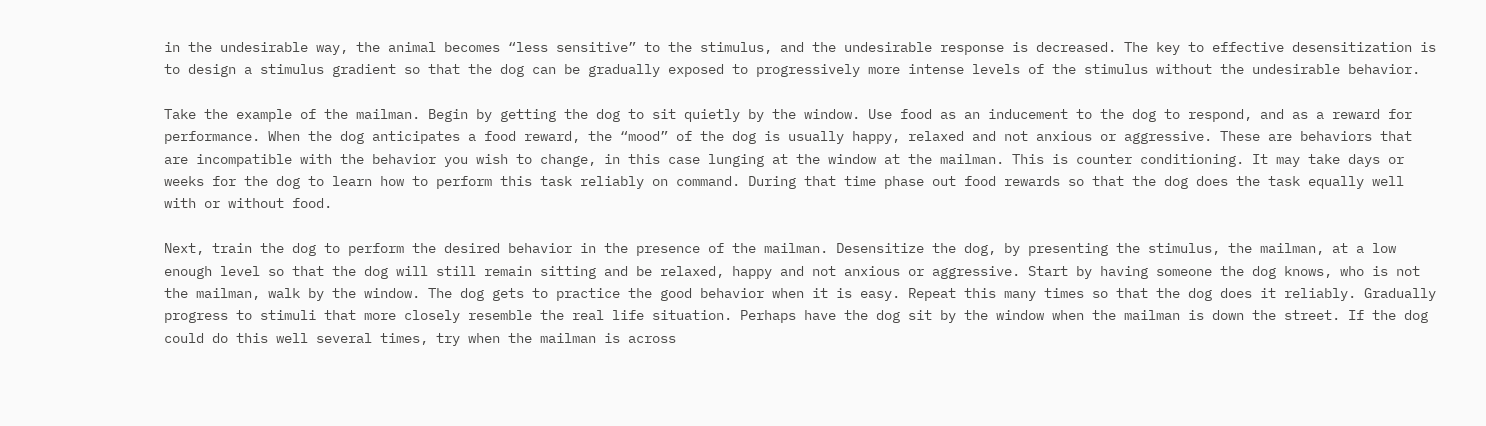in the undesirable way, the animal becomes “less sensitive” to the stimulus, and the undesirable response is decreased. The key to effective desensitization is to design a stimulus gradient so that the dog can be gradually exposed to progressively more intense levels of the stimulus without the undesirable behavior.

Take the example of the mailman. Begin by getting the dog to sit quietly by the window. Use food as an inducement to the dog to respond, and as a reward for performance. When the dog anticipates a food reward, the “mood” of the dog is usually happy, relaxed and not anxious or aggressive. These are behaviors that are incompatible with the behavior you wish to change, in this case lunging at the window at the mailman. This is counter conditioning. It may take days or weeks for the dog to learn how to perform this task reliably on command. During that time phase out food rewards so that the dog does the task equally well with or without food.

Next, train the dog to perform the desired behavior in the presence of the mailman. Desensitize the dog, by presenting the stimulus, the mailman, at a low enough level so that the dog will still remain sitting and be relaxed, happy and not anxious or aggressive. Start by having someone the dog knows, who is not the mailman, walk by the window. The dog gets to practice the good behavior when it is easy. Repeat this many times so that the dog does it reliably. Gradually progress to stimuli that more closely resemble the real life situation. Perhaps have the dog sit by the window when the mailman is down the street. If the dog could do this well several times, try when the mailman is across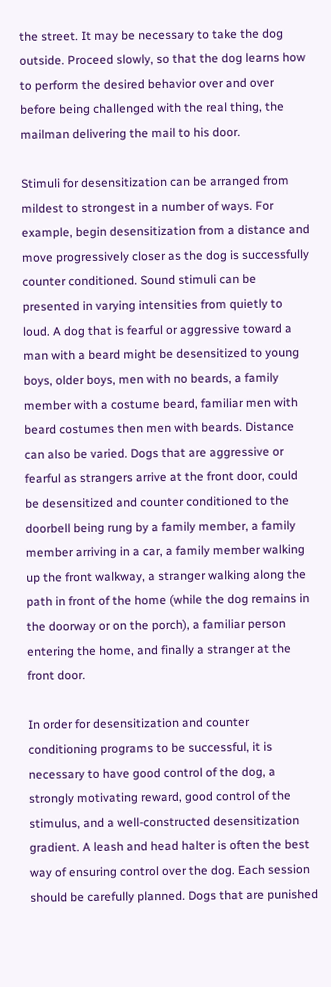the street. It may be necessary to take the dog outside. Proceed slowly, so that the dog learns how to perform the desired behavior over and over before being challenged with the real thing, the mailman delivering the mail to his door.

Stimuli for desensitization can be arranged from mildest to strongest in a number of ways. For example, begin desensitization from a distance and move progressively closer as the dog is successfully counter conditioned. Sound stimuli can be presented in varying intensities from quietly to loud. A dog that is fearful or aggressive toward a man with a beard might be desensitized to young boys, older boys, men with no beards, a family member with a costume beard, familiar men with beard costumes then men with beards. Distance can also be varied. Dogs that are aggressive or fearful as strangers arrive at the front door, could be desensitized and counter conditioned to the doorbell being rung by a family member, a family member arriving in a car, a family member walking up the front walkway, a stranger walking along the path in front of the home (while the dog remains in the doorway or on the porch), a familiar person entering the home, and finally a stranger at the front door.

In order for desensitization and counter conditioning programs to be successful, it is necessary to have good control of the dog, a strongly motivating reward, good control of the stimulus, and a well-constructed desensitization gradient. A leash and head halter is often the best way of ensuring control over the dog. Each session should be carefully planned. Dogs that are punished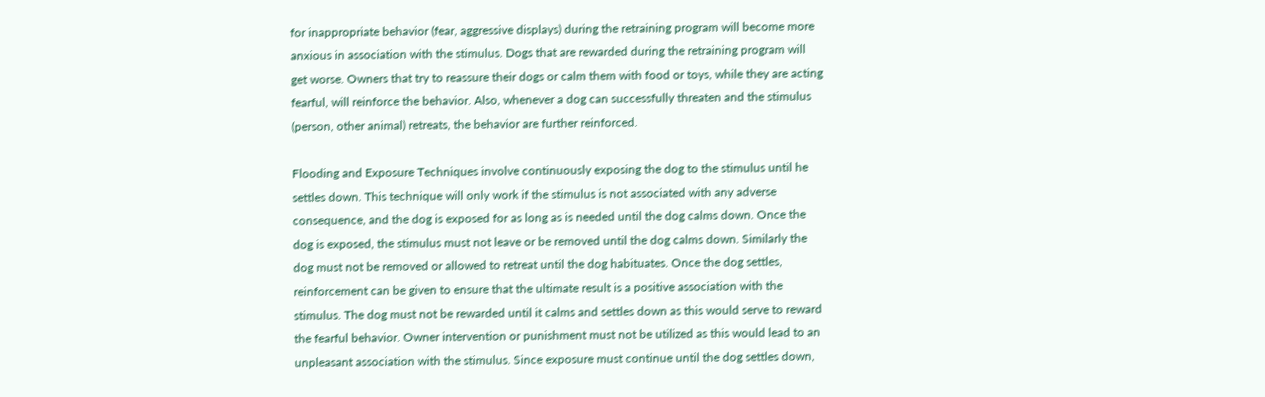for inappropriate behavior (fear, aggressive displays) during the retraining program will become more anxious in association with the stimulus. Dogs that are rewarded during the retraining program will get worse. Owners that try to reassure their dogs or calm them with food or toys, while they are acting fearful, will reinforce the behavior. Also, whenever a dog can successfully threaten and the stimulus (person, other animal) retreats, the behavior are further reinforced.

Flooding and Exposure Techniques involve continuously exposing the dog to the stimulus until he settles down. This technique will only work if the stimulus is not associated with any adverse consequence, and the dog is exposed for as long as is needed until the dog calms down. Once the dog is exposed, the stimulus must not leave or be removed until the dog calms down. Similarly the dog must not be removed or allowed to retreat until the dog habituates. Once the dog settles, reinforcement can be given to ensure that the ultimate result is a positive association with the stimulus. The dog must not be rewarded until it calms and settles down as this would serve to reward the fearful behavior. Owner intervention or punishment must not be utilized as this would lead to an unpleasant association with the stimulus. Since exposure must continue until the dog settles down,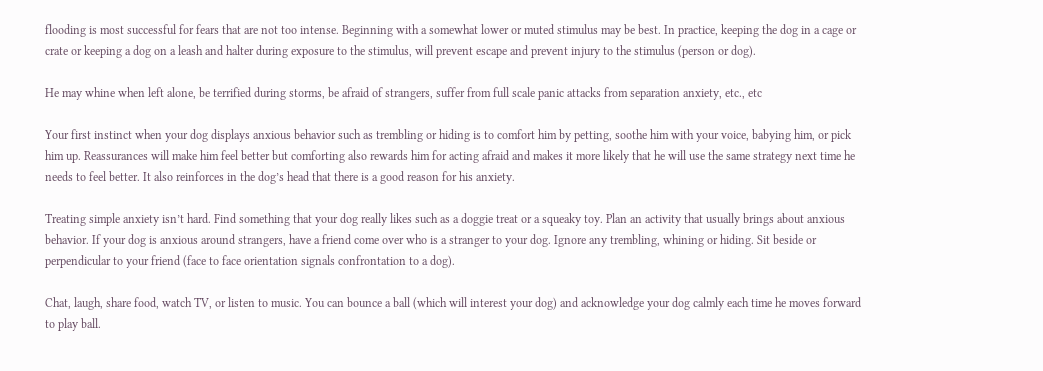flooding is most successful for fears that are not too intense. Beginning with a somewhat lower or muted stimulus may be best. In practice, keeping the dog in a cage or crate or keeping a dog on a leash and halter during exposure to the stimulus, will prevent escape and prevent injury to the stimulus (person or dog).

He may whine when left alone, be terrified during storms, be afraid of strangers, suffer from full scale panic attacks from separation anxiety, etc., etc

Your first instinct when your dog displays anxious behavior such as trembling or hiding is to comfort him by petting, soothe him with your voice, babying him, or pick him up. Reassurances will make him feel better but comforting also rewards him for acting afraid and makes it more likely that he will use the same strategy next time he needs to feel better. It also reinforces in the dog’s head that there is a good reason for his anxiety.

Treating simple anxiety isn’t hard. Find something that your dog really likes such as a doggie treat or a squeaky toy. Plan an activity that usually brings about anxious behavior. If your dog is anxious around strangers, have a friend come over who is a stranger to your dog. Ignore any trembling, whining or hiding. Sit beside or perpendicular to your friend (face to face orientation signals confrontation to a dog).

Chat, laugh, share food, watch TV, or listen to music. You can bounce a ball (which will interest your dog) and acknowledge your dog calmly each time he moves forward to play ball.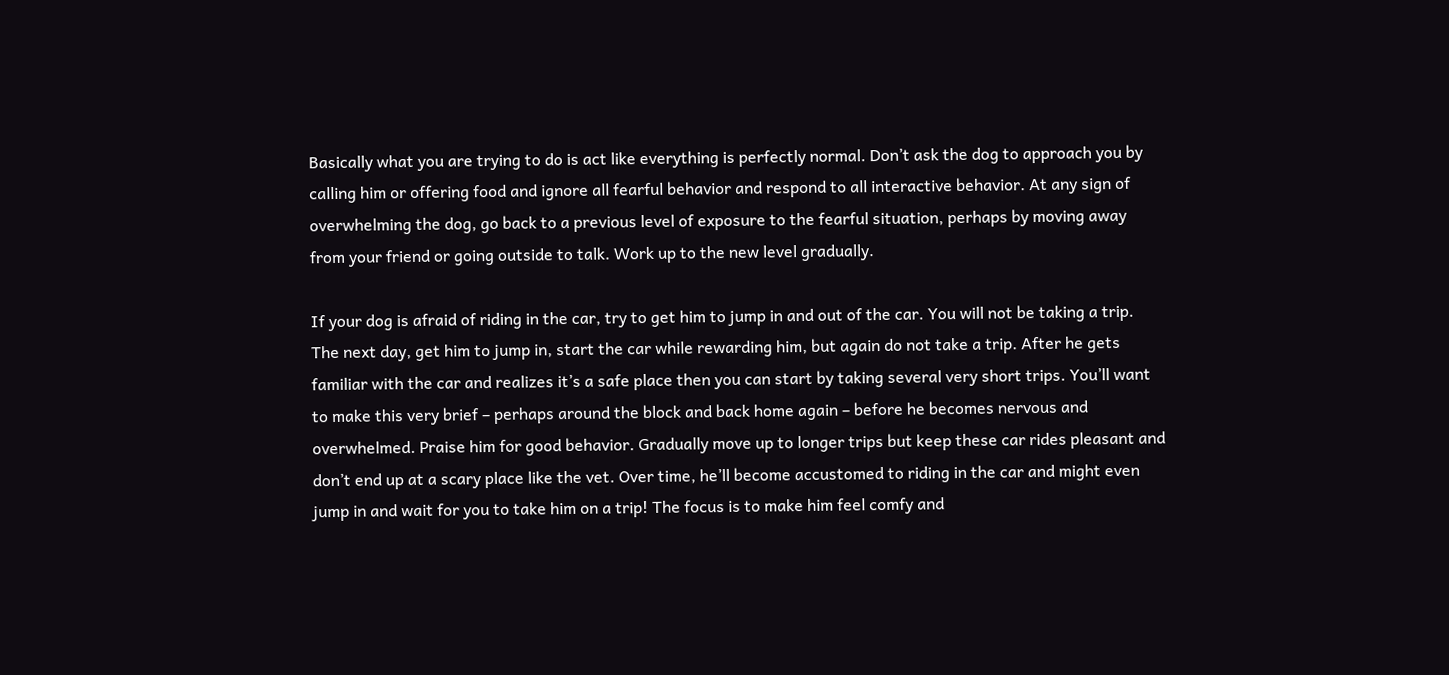Basically what you are trying to do is act like everything is perfectly normal. Don’t ask the dog to approach you by calling him or offering food and ignore all fearful behavior and respond to all interactive behavior. At any sign of overwhelming the dog, go back to a previous level of exposure to the fearful situation, perhaps by moving away from your friend or going outside to talk. Work up to the new level gradually.

If your dog is afraid of riding in the car, try to get him to jump in and out of the car. You will not be taking a trip. The next day, get him to jump in, start the car while rewarding him, but again do not take a trip. After he gets familiar with the car and realizes it’s a safe place then you can start by taking several very short trips. You’ll want to make this very brief – perhaps around the block and back home again – before he becomes nervous and overwhelmed. Praise him for good behavior. Gradually move up to longer trips but keep these car rides pleasant and don’t end up at a scary place like the vet. Over time, he’ll become accustomed to riding in the car and might even jump in and wait for you to take him on a trip! The focus is to make him feel comfy and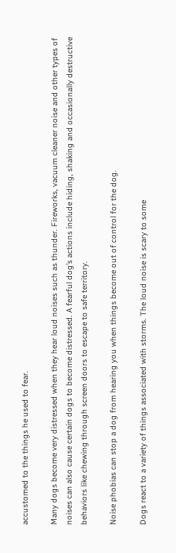accustomed to the things he used to fear.

Many dogs become very distressed when they hear loud noises such as thunder. Fireworks, vacuum cleaner noise and other types of noises can also cause certain dogs to become distressed. A fearful dog’s actions include hiding, shaking and occasionally destructive behaviors like chewing through screen doors to escape to safe territory.

Noise phobias can stop a dog from hearing you when things become out of control for the dog.

Dogs react to a variety of things associated with storms. The loud noise is scary to some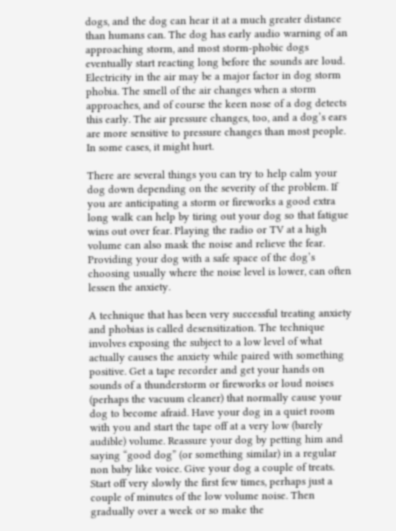dogs, and the dog can hear it at a much greater distance than humans can. The dog has early audio warning of an approaching storm, and most storm-phobic dogs eventually start reacting long before the sounds are loud. Electricity in the air may be a major factor in dog storm phobia. The smell of the air changes when a storm approaches, and of course the keen nose of a dog detects this early. The air pressure changes, too, and a dog’s ears are more sensitive to pressure changes than most people. In some cases, it might hurt.

There are several things you can try to help calm your dog down depending on the severity of the problem. If you are anticipating a storm or fireworks a good extra long walk can help by tiring out your dog so that fatigue wins out over fear. Playing the radio or TV at a high volume can also mask the noise and relieve the fear. Providing your dog with a safe space of the dog’s choosing usually where the noise level is lower, can often lessen the anxiety.

A technique that has been very successful treating anxiety and phobias is called desensitization. The technique involves exposing the subject to a low level of what actually causes the anxiety while paired with something positive. Get a tape recorder and get your hands on sounds of a thunderstorm or fireworks or loud noises (perhaps the vacuum cleaner) that normally cause your dog to become afraid. Have your dog in a quiet room with you and start the tape off at a very low (barely audible) volume. Reassure your dog by petting him and saying “good dog” (or something similar) in a regular non baby like voice. Give your dog a couple of treats. Start off very slowly the first few times, perhaps just a couple of minutes of the low volume noise. Then gradually over a week or so make the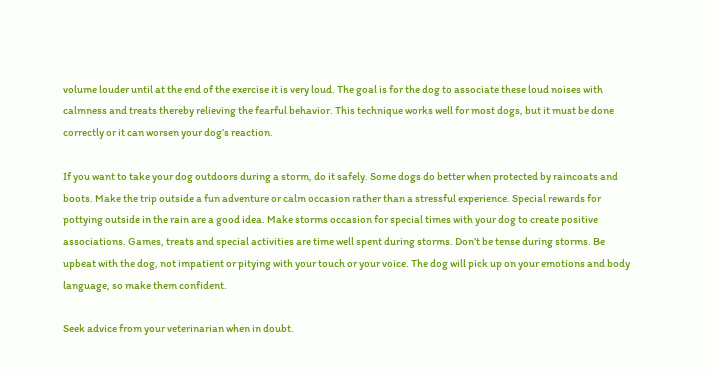volume louder until at the end of the exercise it is very loud. The goal is for the dog to associate these loud noises with calmness and treats thereby relieving the fearful behavior. This technique works well for most dogs, but it must be done correctly or it can worsen your dog’s reaction.

If you want to take your dog outdoors during a storm, do it safely. Some dogs do better when protected by raincoats and boots. Make the trip outside a fun adventure or calm occasion rather than a stressful experience. Special rewards for pottying outside in the rain are a good idea. Make storms occasion for special times with your dog to create positive associations. Games, treats and special activities are time well spent during storms. Don’t be tense during storms. Be upbeat with the dog, not impatient or pitying with your touch or your voice. The dog will pick up on your emotions and body language, so make them confident.

Seek advice from your veterinarian when in doubt.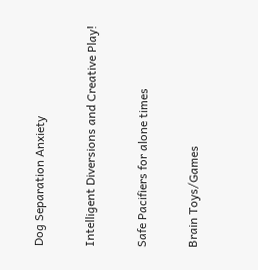Dog Separation Anxiety

Intelligent Diversions and Creative Play!

Safe Pacifiers for alone times

Brain Toys/Games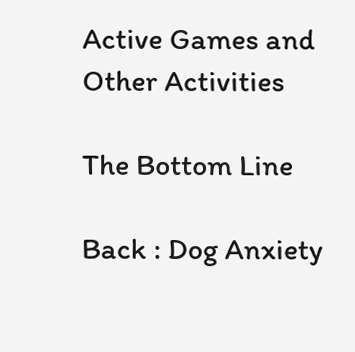Active Games and Other Activities

The Bottom Line

Back : Dog Anxiety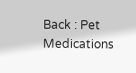Back : Pet Medications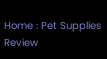Home : Pet Supplies Review